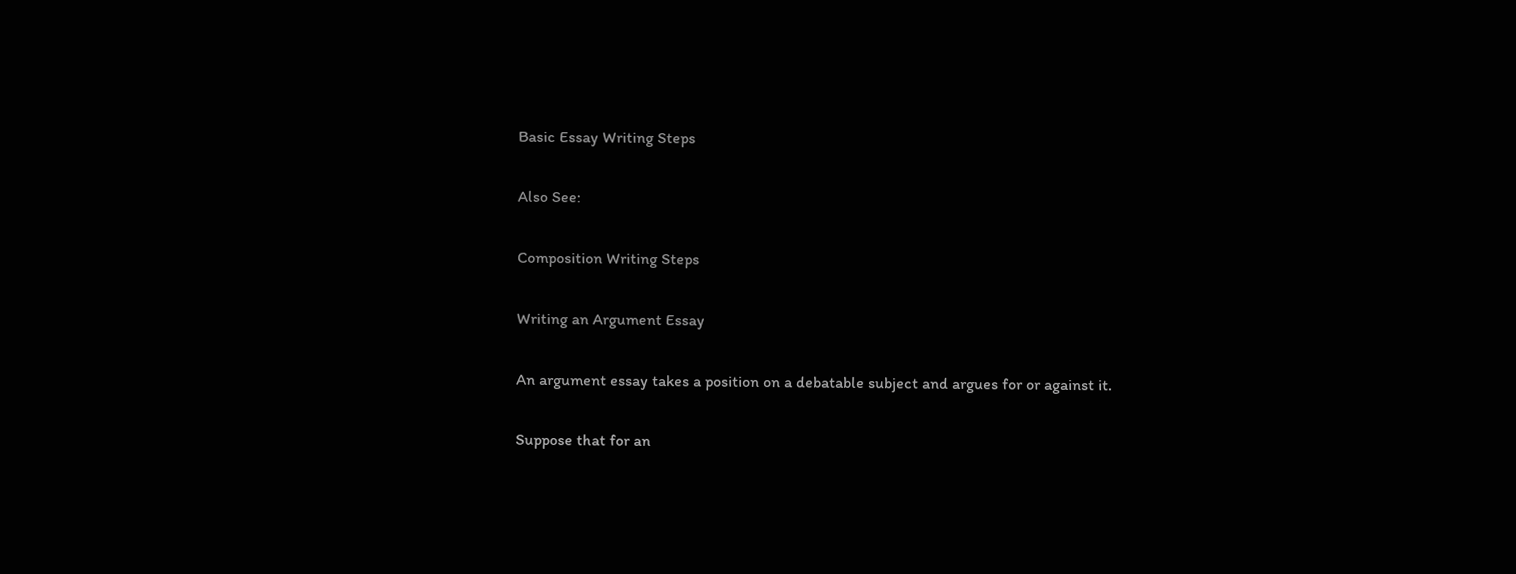Basic Essay Writing Steps

Also See:

Composition Writing Steps

Writing an Argument Essay

An argument essay takes a position on a debatable subject and argues for or against it.

Suppose that for an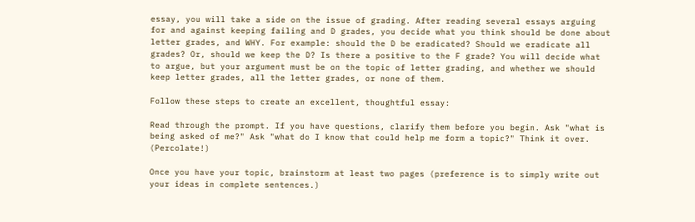essay, you will take a side on the issue of grading. After reading several essays arguing for and against keeping failing and D grades, you decide what you think should be done about letter grades, and WHY. For example: should the D be eradicated? Should we eradicate all grades? Or, should we keep the D? Is there a positive to the F grade? You will decide what to argue, but your argument must be on the topic of letter grading, and whether we should keep letter grades, all the letter grades, or none of them.

Follow these steps to create an excellent, thoughtful essay:

Read through the prompt. If you have questions, clarify them before you begin. Ask "what is being asked of me?" Ask "what do I know that could help me form a topic?" Think it over. (Percolate!)

Once you have your topic, brainstorm at least two pages (preference is to simply write out your ideas in complete sentences.)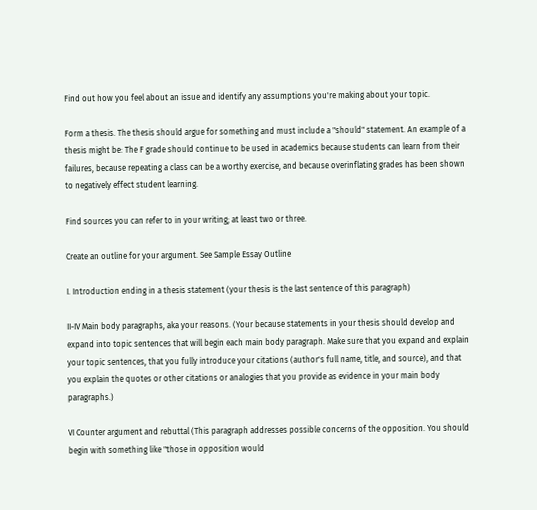Find out how you feel about an issue and identify any assumptions you're making about your topic.

Form a thesis. The thesis should argue for something and must include a "should" statement. An example of a thesis might be: The F grade should continue to be used in academics because students can learn from their failures, because repeating a class can be a worthy exercise, and because overinflating grades has been shown to negatively effect student learning.

Find sources you can refer to in your writing; at least two or three.

Create an outline for your argument. See Sample Essay Outline

I. Introduction ending in a thesis statement (your thesis is the last sentence of this paragraph)

II-IV Main body paragraphs, aka your reasons. (Your because statements in your thesis should develop and expand into topic sentences that will begin each main body paragraph. Make sure that you expand and explain your topic sentences, that you fully introduce your citations (author's full name, title, and source), and that you explain the quotes or other citations or analogies that you provide as evidence in your main body paragraphs.)

VI Counter argument and rebuttal (This paragraph addresses possible concerns of the opposition. You should begin with something like "those in opposition would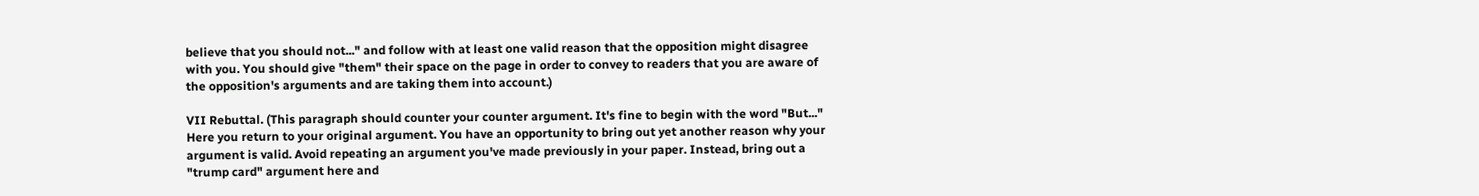believe that you should not..." and follow with at least one valid reason that the opposition might disagree with you. You should give "them" their space on the page in order to convey to readers that you are aware of the opposition's arguments and are taking them into account.)

VII Rebuttal. (This paragraph should counter your counter argument. It's fine to begin with the word "But..." Here you return to your original argument. You have an opportunity to bring out yet another reason why your argument is valid. Avoid repeating an argument you've made previously in your paper. Instead, bring out a "trump card" argument here and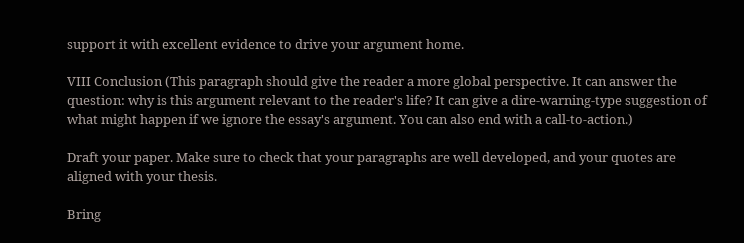support it with excellent evidence to drive your argument home.

VIII Conclusion (This paragraph should give the reader a more global perspective. It can answer the question: why is this argument relevant to the reader's life? It can give a dire-warning-type suggestion of what might happen if we ignore the essay's argument. You can also end with a call-to-action.)

Draft your paper. Make sure to check that your paragraphs are well developed, and your quotes are aligned with your thesis.

Bring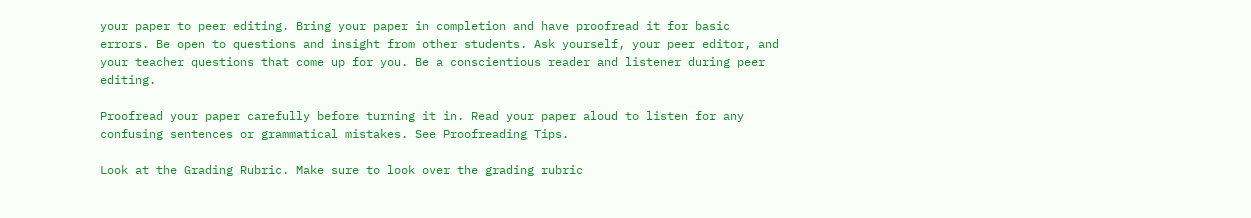your paper to peer editing. Bring your paper in completion and have proofread it for basic errors. Be open to questions and insight from other students. Ask yourself, your peer editor, and your teacher questions that come up for you. Be a conscientious reader and listener during peer editing.

Proofread your paper carefully before turning it in. Read your paper aloud to listen for any confusing sentences or grammatical mistakes. See Proofreading Tips.

Look at the Grading Rubric. Make sure to look over the grading rubric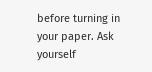before turning in your paper. Ask yourself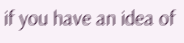if you have an idea of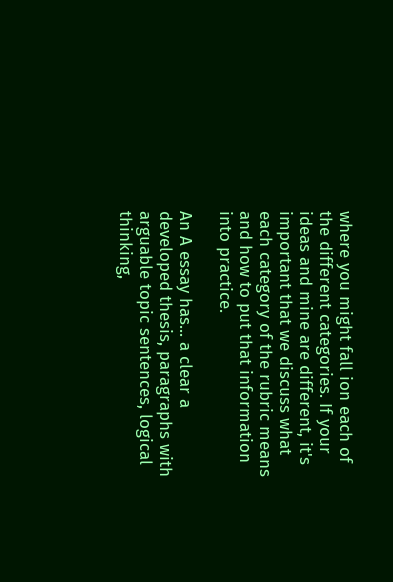where you might fall ion each of the different categories. If your ideas and mine are different, it's important that we discuss what each category of the rubric means and how to put that information into practice.

An A essay has... a clear a developed thesis, paragraphs with arguable topic sentences, logical thinking,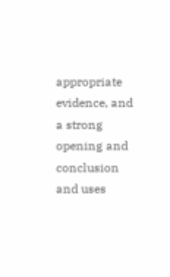appropriate evidence, and a strong opening and conclusion and uses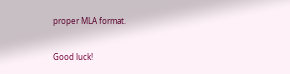proper MLA format.

Good luck!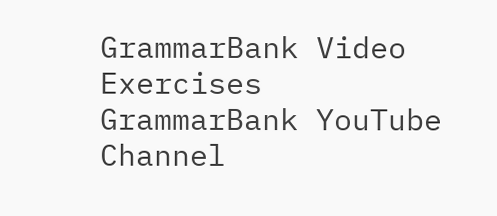GrammarBank Video Exercises
GrammarBank YouTube Channel